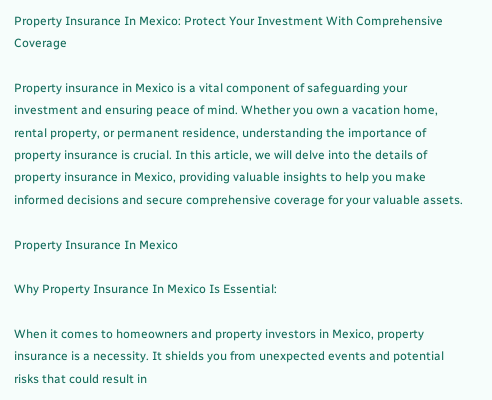Property Insurance In Mexico: Protect Your Investment With Comprehensive Coverage

Property insurance in Mexico is a vital component of safeguarding your investment and ensuring peace of mind. Whether you own a vacation home, rental property, or permanent residence, understanding the importance of property insurance is crucial. In this article, we will delve into the details of property insurance in Mexico, providing valuable insights to help you make informed decisions and secure comprehensive coverage for your valuable assets.

Property Insurance In Mexico

Why Property Insurance In Mexico Is Essential:

When it comes to homeowners and property investors in Mexico, property insurance is a necessity. It shields you from unexpected events and potential risks that could result in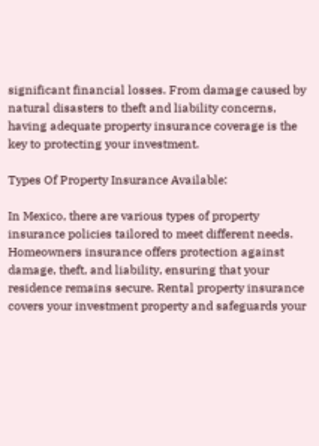significant financial losses. From damage caused by natural disasters to theft and liability concerns, having adequate property insurance coverage is the key to protecting your investment.

Types Of Property Insurance Available:

In Mexico, there are various types of property insurance policies tailored to meet different needs. Homeowners insurance offers protection against damage, theft, and liability, ensuring that your residence remains secure. Rental property insurance covers your investment property and safeguards your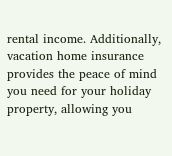rental income. Additionally, vacation home insurance provides the peace of mind you need for your holiday property, allowing you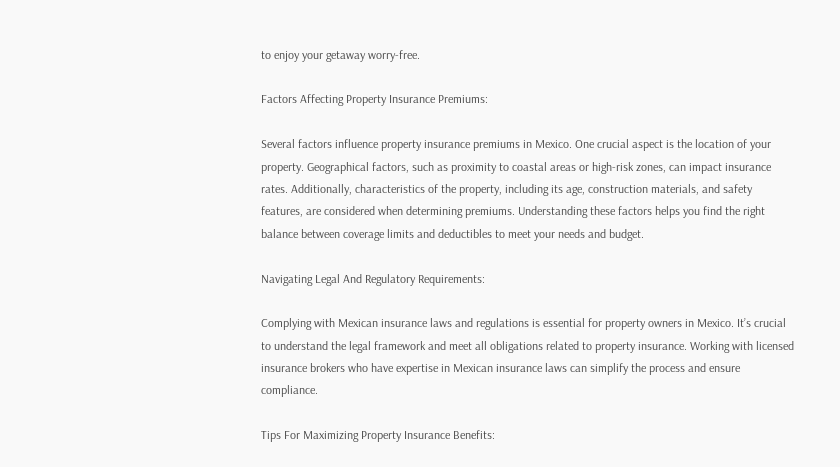to enjoy your getaway worry-free.

Factors Affecting Property Insurance Premiums:

Several factors influence property insurance premiums in Mexico. One crucial aspect is the location of your property. Geographical factors, such as proximity to coastal areas or high-risk zones, can impact insurance rates. Additionally, characteristics of the property, including its age, construction materials, and safety features, are considered when determining premiums. Understanding these factors helps you find the right balance between coverage limits and deductibles to meet your needs and budget.

Navigating Legal And Regulatory Requirements:

Complying with Mexican insurance laws and regulations is essential for property owners in Mexico. It’s crucial to understand the legal framework and meet all obligations related to property insurance. Working with licensed insurance brokers who have expertise in Mexican insurance laws can simplify the process and ensure compliance.

Tips For Maximizing Property Insurance Benefits: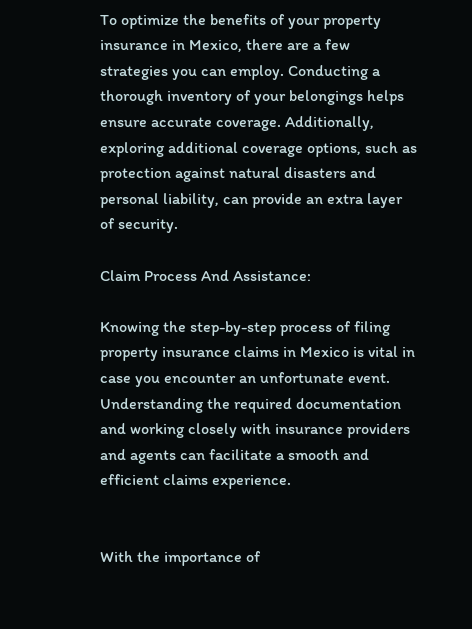To optimize the benefits of your property insurance in Mexico, there are a few strategies you can employ. Conducting a thorough inventory of your belongings helps ensure accurate coverage. Additionally, exploring additional coverage options, such as protection against natural disasters and personal liability, can provide an extra layer of security.

Claim Process And Assistance:

Knowing the step-by-step process of filing property insurance claims in Mexico is vital in case you encounter an unfortunate event. Understanding the required documentation and working closely with insurance providers and agents can facilitate a smooth and efficient claims experience.


With the importance of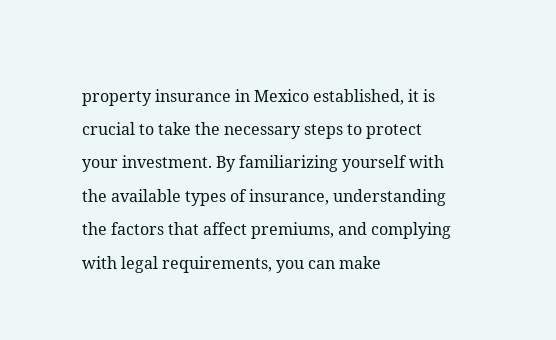property insurance in Mexico established, it is crucial to take the necessary steps to protect your investment. By familiarizing yourself with the available types of insurance, understanding the factors that affect premiums, and complying with legal requirements, you can make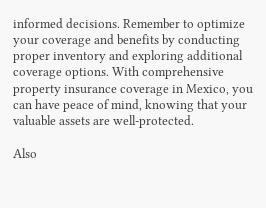informed decisions. Remember to optimize your coverage and benefits by conducting proper inventory and exploring additional coverage options. With comprehensive property insurance coverage in Mexico, you can have peace of mind, knowing that your valuable assets are well-protected.

Also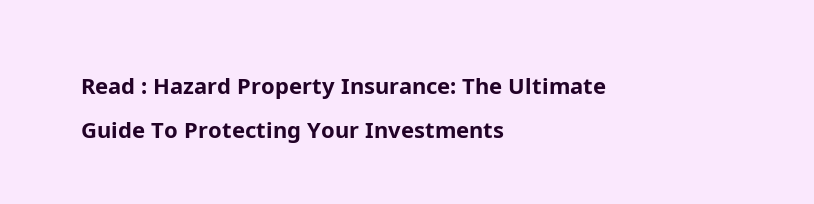Read : Hazard Property Insurance: The Ultimate Guide To Protecting Your Investments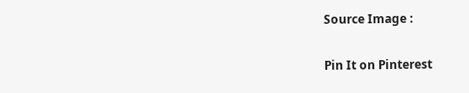Source Image :

Pin It on Pinterest